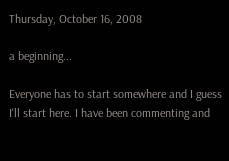Thursday, October 16, 2008

a beginning...

Everyone has to start somewhere and I guess I'll start here. I have been commenting and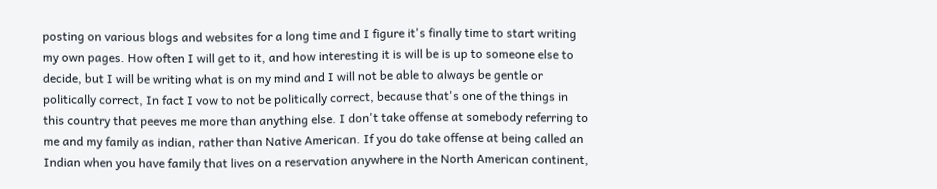posting on various blogs and websites for a long time and I figure it's finally time to start writing my own pages. How often I will get to it, and how interesting it is will be is up to someone else to decide, but I will be writing what is on my mind and I will not be able to always be gentle or politically correct, In fact I vow to not be politically correct, because that's one of the things in this country that peeves me more than anything else. I don't take offense at somebody referring to me and my family as indian, rather than Native American. If you do take offense at being called an Indian when you have family that lives on a reservation anywhere in the North American continent,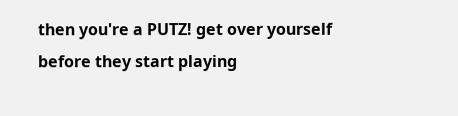then you're a PUTZ! get over yourself before they start playing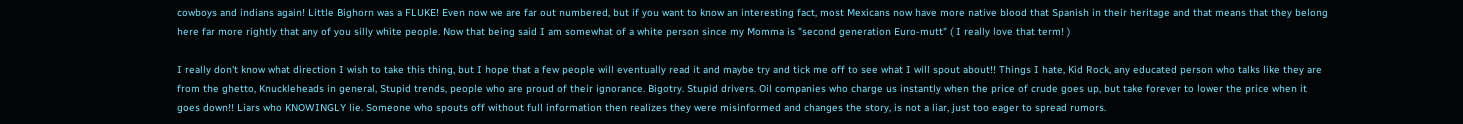cowboys and indians again! Little Bighorn was a FLUKE! Even now we are far out numbered, but if you want to know an interesting fact, most Mexicans now have more native blood that Spanish in their heritage and that means that they belong here far more rightly that any of you silly white people. Now that being said I am somewhat of a white person since my Momma is "second generation Euro-mutt" ( I really love that term! )

I really don't know what direction I wish to take this thing, but I hope that a few people will eventually read it and maybe try and tick me off to see what I will spout about!! Things I hate, Kid Rock, any educated person who talks like they are from the ghetto, Knuckleheads in general, Stupid trends, people who are proud of their ignorance. Bigotry. Stupid drivers. Oil companies who charge us instantly when the price of crude goes up, but take forever to lower the price when it goes down!! Liars who KNOWINGLY lie. Someone who spouts off without full information then realizes they were misinformed and changes the story, is not a liar, just too eager to spread rumors.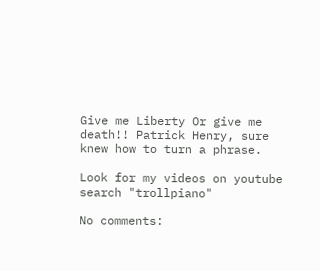Give me Liberty Or give me death!! Patrick Henry, sure knew how to turn a phrase.

Look for my videos on youtube search "trollpiano"

No comments: